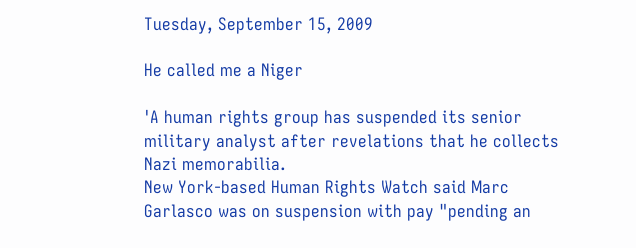Tuesday, September 15, 2009

He called me a Niger

'A human rights group has suspended its senior military analyst after revelations that he collects Nazi memorabilia.
New York-based Human Rights Watch said Marc Garlasco was on suspension with pay "pending an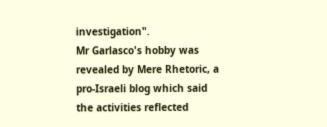investigation".
Mr Garlasco's hobby was revealed by Mere Rhetoric, a pro-Israeli blog which said the activities reflected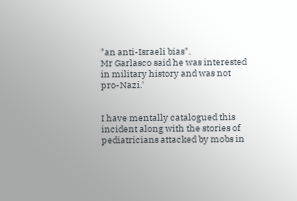"an anti-Israeli bias".
Mr Garlasco said he was interested in military history and was not pro-Nazi.'


I have mentally catalogued this incident along with the stories of pediatricians attacked by mobs in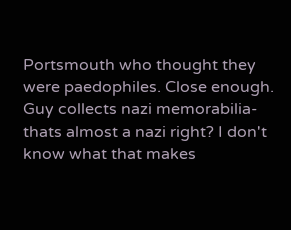Portsmouth who thought they were paedophiles. Close enough. Guy collects nazi memorabilia- thats almost a nazi right? I don't know what that makes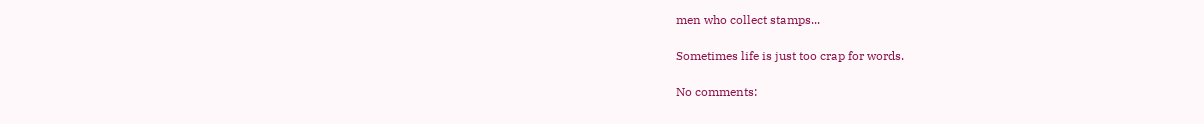men who collect stamps...

Sometimes life is just too crap for words.

No comments: